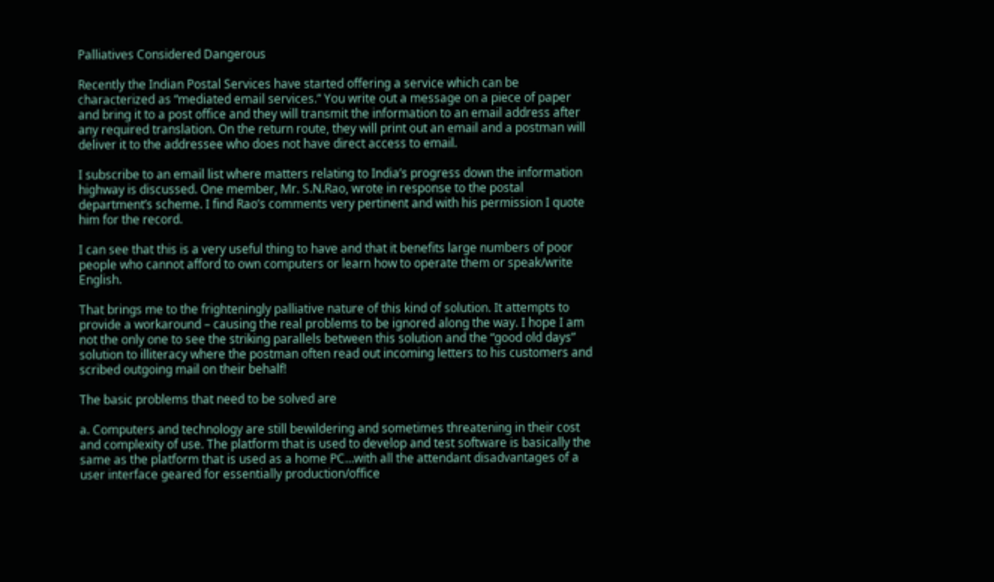Palliatives Considered Dangerous

Recently the Indian Postal Services have started offering a service which can be characterized as “mediated email services.” You write out a message on a piece of paper and bring it to a post office and they will transmit the information to an email address after any required translation. On the return route, they will print out an email and a postman will deliver it to the addressee who does not have direct access to email.

I subscribe to an email list where matters relating to India’s progress down the information highway is discussed. One member, Mr. S.N.Rao, wrote in response to the postal department’s scheme. I find Rao’s comments very pertinent and with his permission I quote him for the record.

I can see that this is a very useful thing to have and that it benefits large numbers of poor people who cannot afford to own computers or learn how to operate them or speak/write English.

That brings me to the frighteningly palliative nature of this kind of solution. It attempts to provide a workaround – causing the real problems to be ignored along the way. I hope I am not the only one to see the striking parallels between this solution and the “good old days” solution to illiteracy where the postman often read out incoming letters to his customers and scribed outgoing mail on their behalf!

The basic problems that need to be solved are

a. Computers and technology are still bewildering and sometimes threatening in their cost and complexity of use. The platform that is used to develop and test software is basically the same as the platform that is used as a home PC…with all the attendant disadvantages of a user interface geared for essentially production/office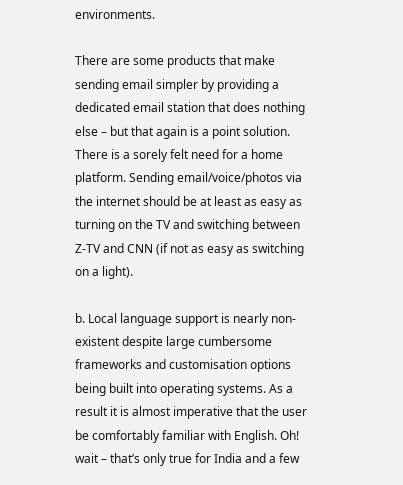environments.

There are some products that make sending email simpler by providing a dedicated email station that does nothing else – but that again is a point solution. There is a sorely felt need for a home platform. Sending email/voice/photos via the internet should be at least as easy as turning on the TV and switching between Z-TV and CNN (if not as easy as switching on a light).

b. Local language support is nearly non-existent despite large cumbersome frameworks and customisation options being built into operating systems. As a result it is almost imperative that the user be comfortably familiar with English. Oh! wait – that’s only true for India and a few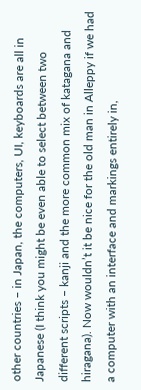other countries – in Japan, the computers, UI, keyboards are all in Japanese (I think you might be even able to select between two different scripts – kanji and the more common mix of katagana and hiragana). Now wouldn’t it be nice for the old man in Alleppy if we had a computer with an interface and markings entirely in,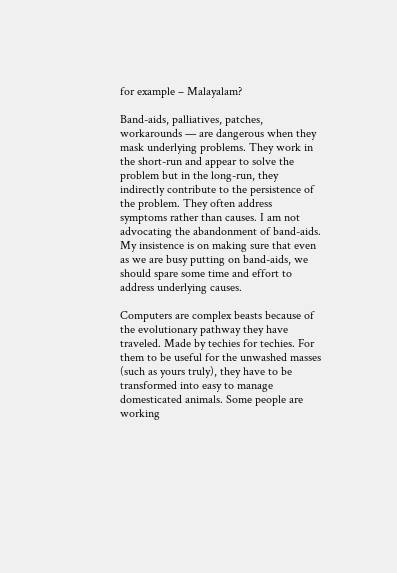for example – Malayalam?

Band-aids, palliatives, patches, workarounds — are dangerous when they mask underlying problems. They work in the short-run and appear to solve the problem but in the long-run, they indirectly contribute to the persistence of the problem. They often address symptoms rather than causes. I am not advocating the abandonment of band-aids. My insistence is on making sure that even as we are busy putting on band-aids, we should spare some time and effort to address underlying causes.

Computers are complex beasts because of the evolutionary pathway they have traveled. Made by techies for techies. For them to be useful for the unwashed masses (such as yours truly), they have to be transformed into easy to manage domesticated animals. Some people are working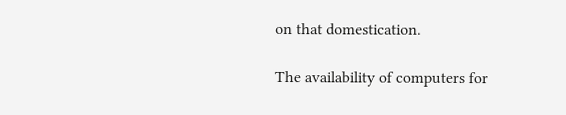on that domestication.

The availability of computers for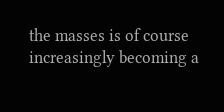the masses is of course increasingly becoming a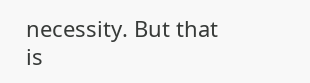necessity. But that is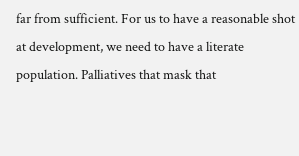far from sufficient. For us to have a reasonable shot at development, we need to have a literate population. Palliatives that mask that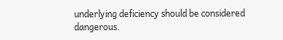underlying deficiency should be considered dangerous.